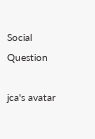Social Question

jca's avatar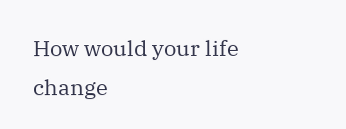How would your life change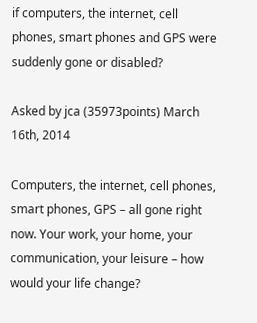if computers, the internet, cell phones, smart phones and GPS were suddenly gone or disabled?

Asked by jca (35973points) March 16th, 2014

Computers, the internet, cell phones, smart phones, GPS – all gone right now. Your work, your home, your communication, your leisure – how would your life change?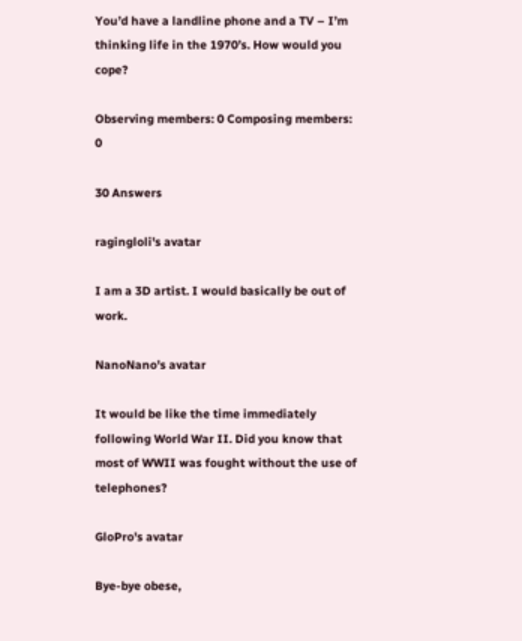You’d have a landline phone and a TV – I’m thinking life in the 1970’s. How would you cope?

Observing members: 0 Composing members: 0

30 Answers

ragingloli's avatar

I am a 3D artist. I would basically be out of work.

NanoNano's avatar

It would be like the time immediately following World War II. Did you know that most of WWII was fought without the use of telephones?

GloPro's avatar

Bye-bye obese,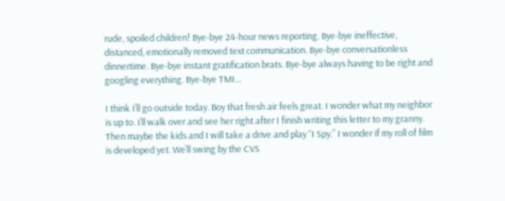rude, spoiled children! Bye-bye 24-hour news reporting. Bye-bye ineffective, distanced, emotionally removed text communication. Bye-bye conversationless dinnertime. Bye-bye instant gratification brats. Bye-bye always having to be right and googling everything. Bye-bye TMI…

I think I’ll go outside today. Boy that fresh air feels great. I wonder what my neighbor is up to. I’ll walk over and see her right after I finish writing this letter to my granny. Then maybe the kids and I will take a drive and play “I Spy.” I wonder if my roll of film is developed yet. We’ll swing by the CVS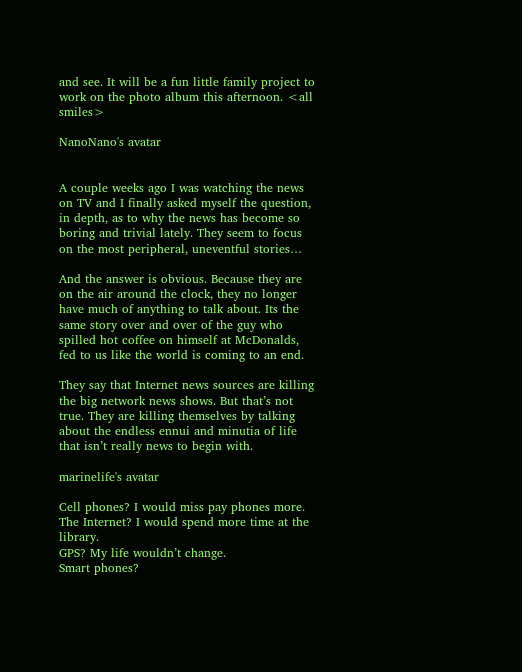and see. It will be a fun little family project to work on the photo album this afternoon. <all smiles>

NanoNano's avatar


A couple weeks ago I was watching the news on TV and I finally asked myself the question, in depth, as to why the news has become so boring and trivial lately. They seem to focus on the most peripheral, uneventful stories…

And the answer is obvious. Because they are on the air around the clock, they no longer have much of anything to talk about. Its the same story over and over of the guy who spilled hot coffee on himself at McDonalds, fed to us like the world is coming to an end.

They say that Internet news sources are killing the big network news shows. But that’s not true. They are killing themselves by talking about the endless ennui and minutia of life that isn’t really news to begin with.

marinelife's avatar

Cell phones? I would miss pay phones more.
The Internet? I would spend more time at the library.
GPS? My life wouldn’t change.
Smart phones?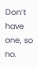Don’t have one, so no.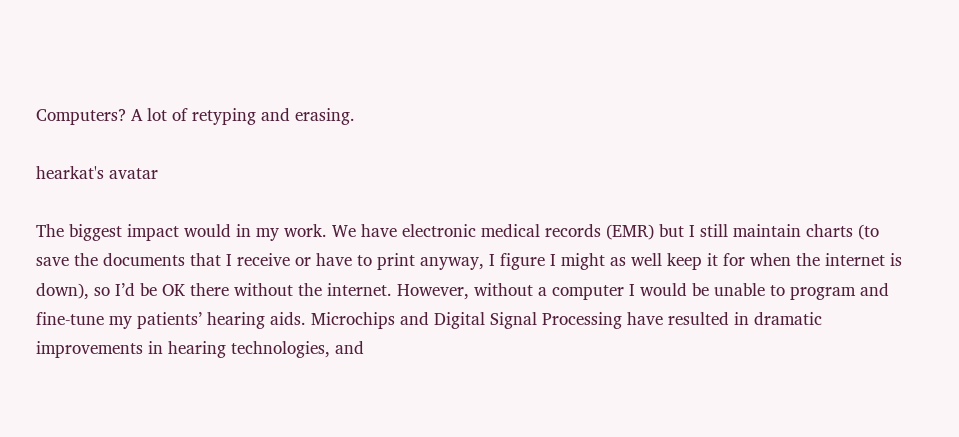Computers? A lot of retyping and erasing.

hearkat's avatar

The biggest impact would in my work. We have electronic medical records (EMR) but I still maintain charts (to save the documents that I receive or have to print anyway, I figure I might as well keep it for when the internet is down), so I’d be OK there without the internet. However, without a computer I would be unable to program and fine-tune my patients’ hearing aids. Microchips and Digital Signal Processing have resulted in dramatic improvements in hearing technologies, and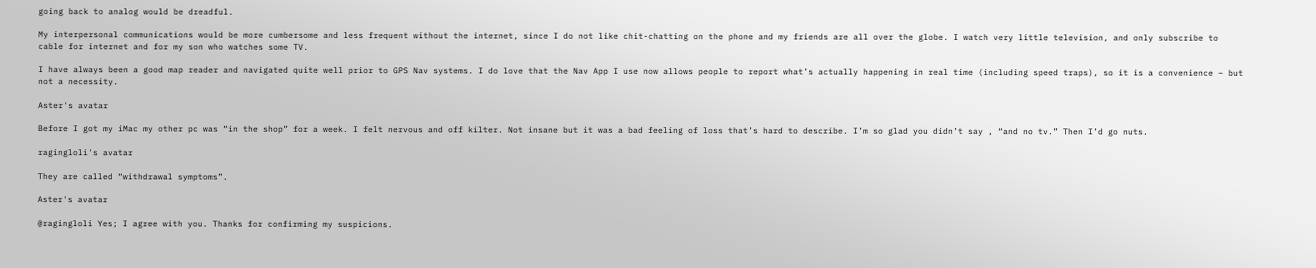going back to analog would be dreadful.

My interpersonal communications would be more cumbersome and less frequent without the internet, since I do not like chit-chatting on the phone and my friends are all over the globe. I watch very little television, and only subscribe to cable for internet and for my son who watches some TV.

I have always been a good map reader and navigated quite well prior to GPS Nav systems. I do love that the Nav App I use now allows people to report what’s actually happening in real time (including speed traps), so it is a convenience – but not a necessity.

Aster's avatar

Before I got my iMac my other pc was “in the shop” for a week. I felt nervous and off kilter. Not insane but it was a bad feeling of loss that’s hard to describe. I’m so glad you didn’t say , “and no tv.” Then I’d go nuts.

ragingloli's avatar

They are called “withdrawal symptoms”.

Aster's avatar

@ragingloli Yes; I agree with you. Thanks for confirming my suspicions.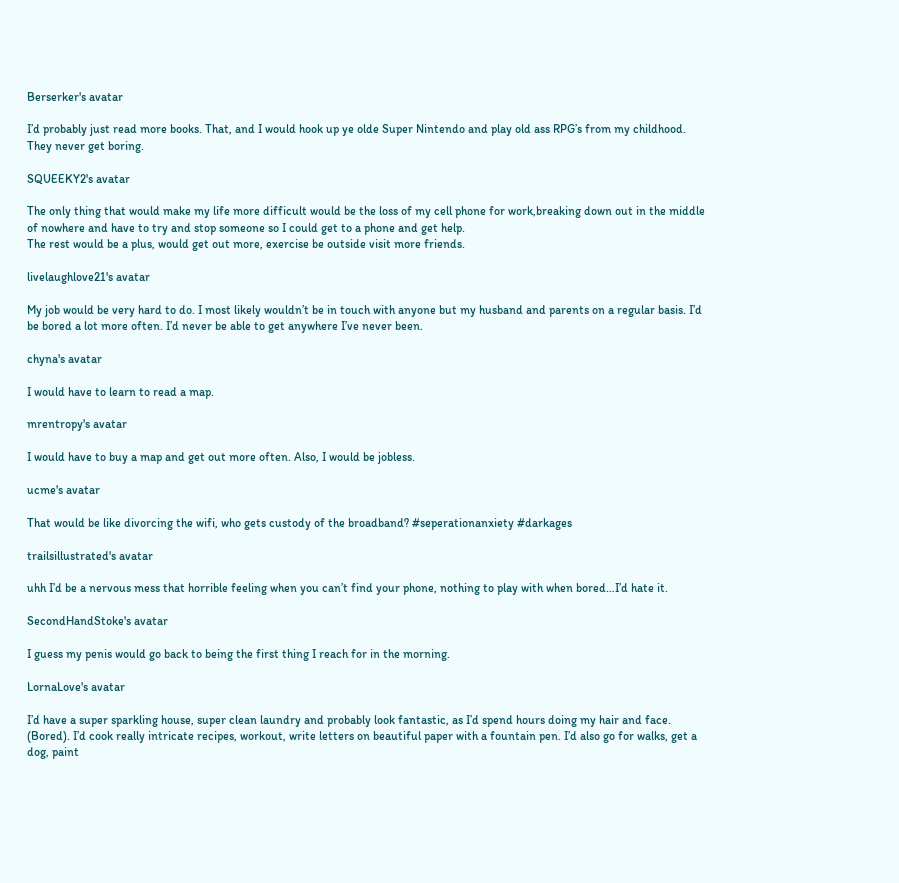Berserker's avatar

I’d probably just read more books. That, and I would hook up ye olde Super Nintendo and play old ass RPG’s from my childhood. They never get boring.

SQUEEKY2's avatar

The only thing that would make my life more difficult would be the loss of my cell phone for work,breaking down out in the middle of nowhere and have to try and stop someone so I could get to a phone and get help.
The rest would be a plus, would get out more, exercise be outside visit more friends.

livelaughlove21's avatar

My job would be very hard to do. I most likely wouldn’t be in touch with anyone but my husband and parents on a regular basis. I’d be bored a lot more often. I’d never be able to get anywhere I’ve never been.

chyna's avatar

I would have to learn to read a map.

mrentropy's avatar

I would have to buy a map and get out more often. Also, I would be jobless.

ucme's avatar

That would be like divorcing the wifi, who gets custody of the broadband? #seperationanxiety #darkages

trailsillustrated's avatar

uhh I’d be a nervous mess that horrible feeling when you can’t find your phone, nothing to play with when bored…I’d hate it.

SecondHandStoke's avatar

I guess my penis would go back to being the first thing I reach for in the morning.

LornaLove's avatar

I’d have a super sparkling house, super clean laundry and probably look fantastic, as I’d spend hours doing my hair and face. (Bored). I’d cook really intricate recipes, workout, write letters on beautiful paper with a fountain pen. I’d also go for walks, get a dog, paint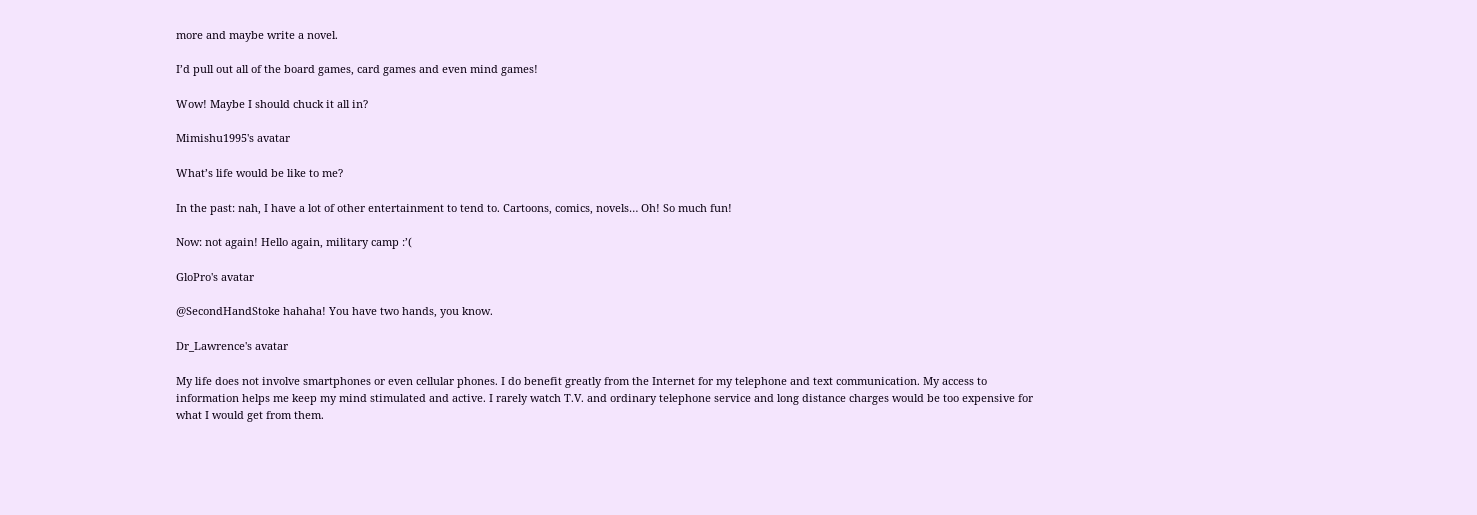more and maybe write a novel.

I’d pull out all of the board games, card games and even mind games!

Wow! Maybe I should chuck it all in?

Mimishu1995's avatar

What’s life would be like to me?

In the past: nah, I have a lot of other entertainment to tend to. Cartoons, comics, novels… Oh! So much fun!

Now: not again! Hello again, military camp :’(

GloPro's avatar

@SecondHandStoke hahaha! You have two hands, you know.

Dr_Lawrence's avatar

My life does not involve smartphones or even cellular phones. I do benefit greatly from the Internet for my telephone and text communication. My access to information helps me keep my mind stimulated and active. I rarely watch T.V. and ordinary telephone service and long distance charges would be too expensive for what I would get from them.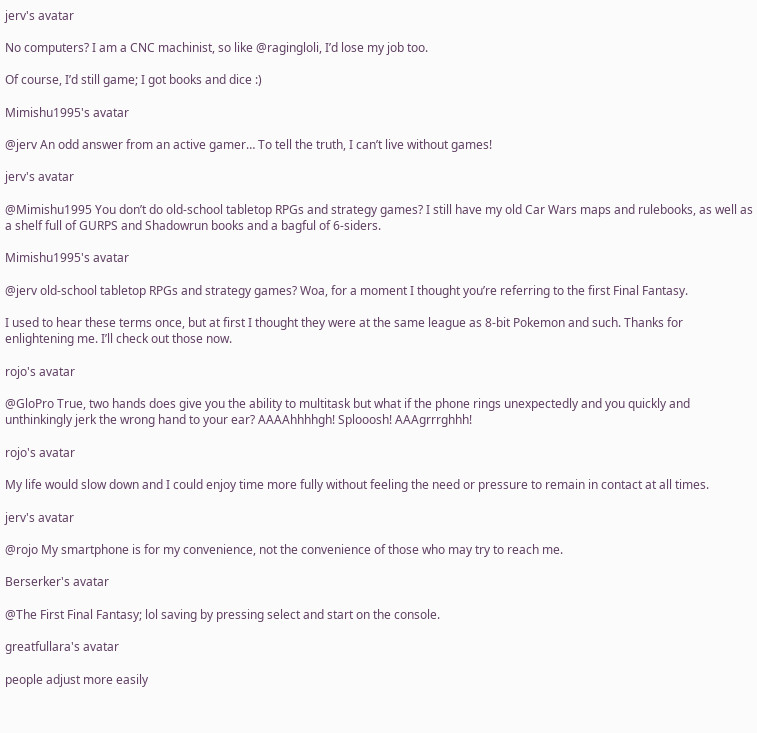jerv's avatar

No computers? I am a CNC machinist, so like @ragingloli, I’d lose my job too.

Of course, I’d still game; I got books and dice :)

Mimishu1995's avatar

@jerv An odd answer from an active gamer… To tell the truth, I can’t live without games!

jerv's avatar

@Mimishu1995 You don’t do old-school tabletop RPGs and strategy games? I still have my old Car Wars maps and rulebooks, as well as a shelf full of GURPS and Shadowrun books and a bagful of 6-siders.

Mimishu1995's avatar

@jerv old-school tabletop RPGs and strategy games? Woa, for a moment I thought you’re referring to the first Final Fantasy.

I used to hear these terms once, but at first I thought they were at the same league as 8-bit Pokemon and such. Thanks for enlightening me. I’ll check out those now.

rojo's avatar

@GloPro True, two hands does give you the ability to multitask but what if the phone rings unexpectedly and you quickly and unthinkingly jerk the wrong hand to your ear? AAAAhhhhgh! Splooosh! AAAgrrrghhh!

rojo's avatar

My life would slow down and I could enjoy time more fully without feeling the need or pressure to remain in contact at all times.

jerv's avatar

@rojo My smartphone is for my convenience, not the convenience of those who may try to reach me.

Berserker's avatar

@The First Final Fantasy; lol saving by pressing select and start on the console.

greatfullara's avatar

people adjust more easily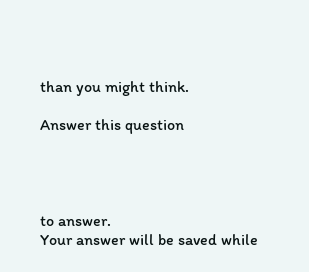than you might think.

Answer this question




to answer.
Your answer will be saved while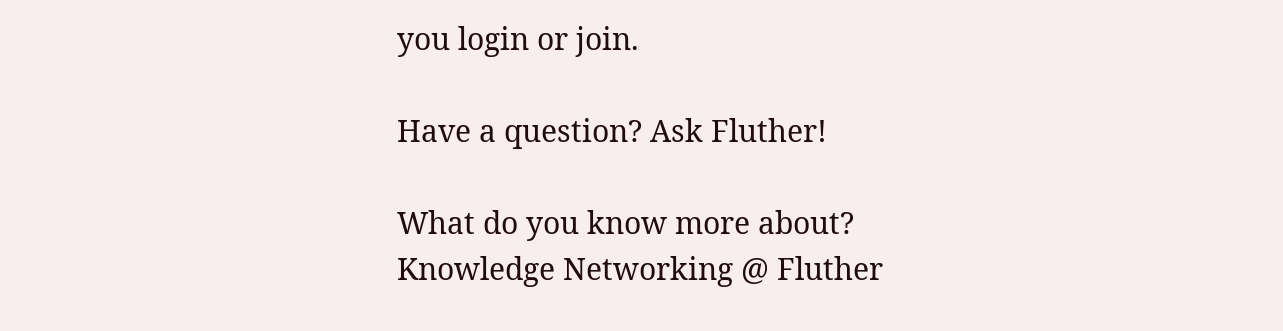you login or join.

Have a question? Ask Fluther!

What do you know more about?
Knowledge Networking @ Fluther